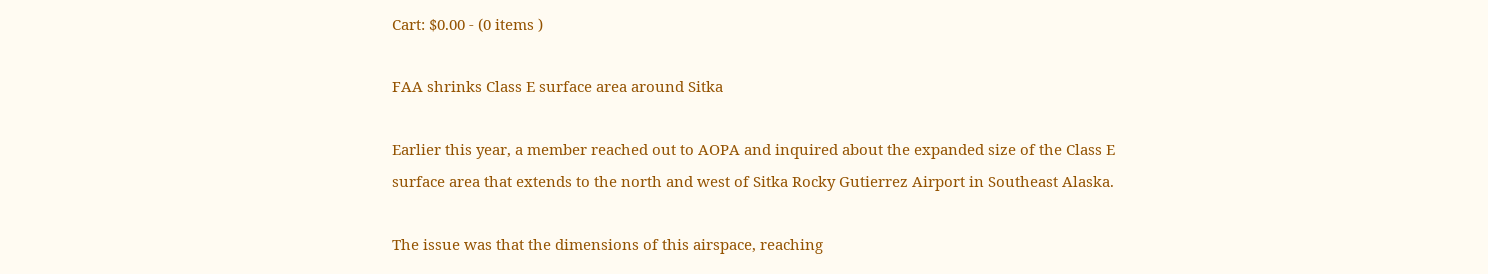Cart: $0.00 - (0 items )

FAA shrinks Class E surface area around Sitka

Earlier this year, a member reached out to AOPA and inquired about the expanded size of the Class E surface area that extends to the north and west of Sitka Rocky Gutierrez Airport in Southeast Alaska.

The issue was that the dimensions of this airspace, reaching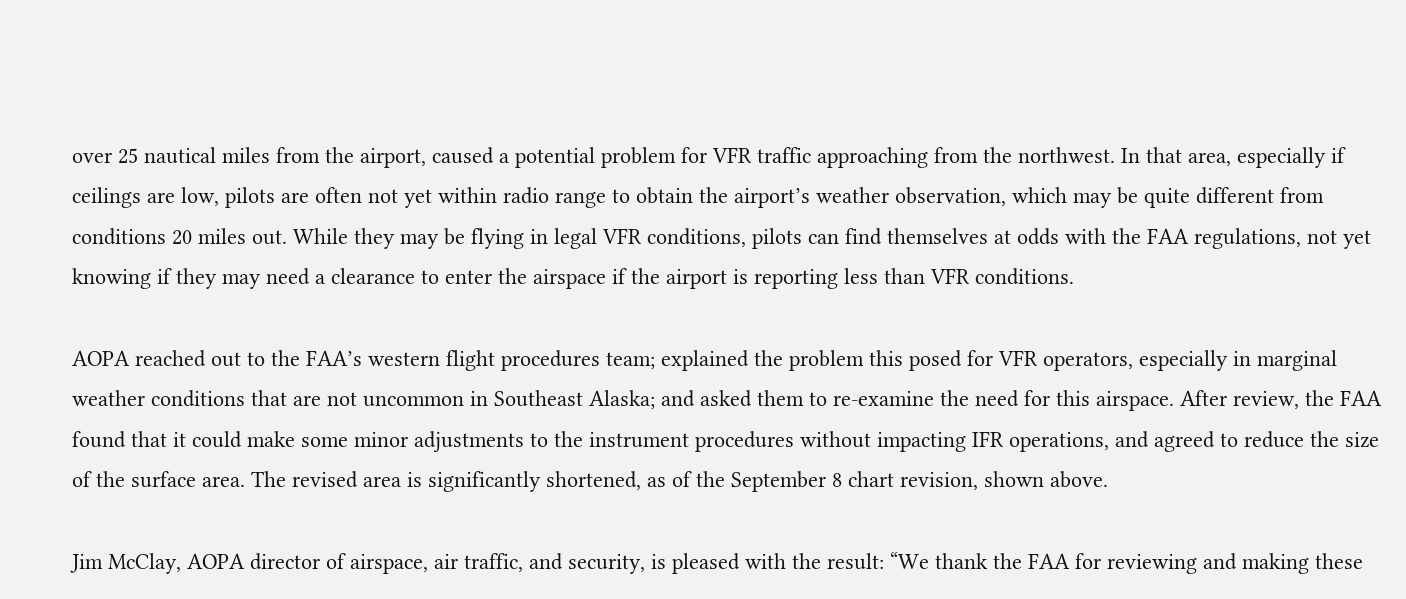over 25 nautical miles from the airport, caused a potential problem for VFR traffic approaching from the northwest. In that area, especially if ceilings are low, pilots are often not yet within radio range to obtain the airport’s weather observation, which may be quite different from conditions 20 miles out. While they may be flying in legal VFR conditions, pilots can find themselves at odds with the FAA regulations, not yet knowing if they may need a clearance to enter the airspace if the airport is reporting less than VFR conditions.

AOPA reached out to the FAA’s western flight procedures team; explained the problem this posed for VFR operators, especially in marginal weather conditions that are not uncommon in Southeast Alaska; and asked them to re-examine the need for this airspace. After review, the FAA found that it could make some minor adjustments to the instrument procedures without impacting IFR operations, and agreed to reduce the size of the surface area. The revised area is significantly shortened, as of the September 8 chart revision, shown above.

Jim McClay, AOPA director of airspace, air traffic, and security, is pleased with the result: “We thank the FAA for reviewing and making these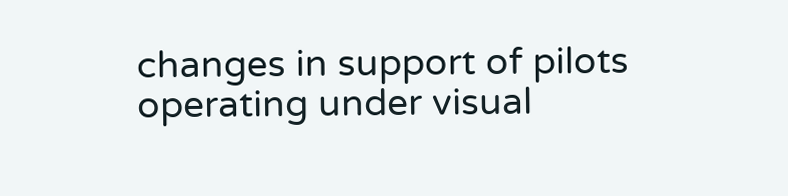changes in support of pilots operating under visual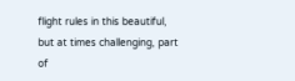flight rules in this beautiful, but at times challenging, part of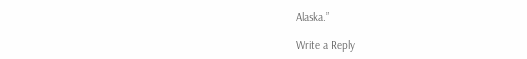Alaska.”

Write a Reply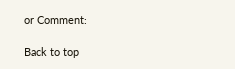or Comment:

Back to top